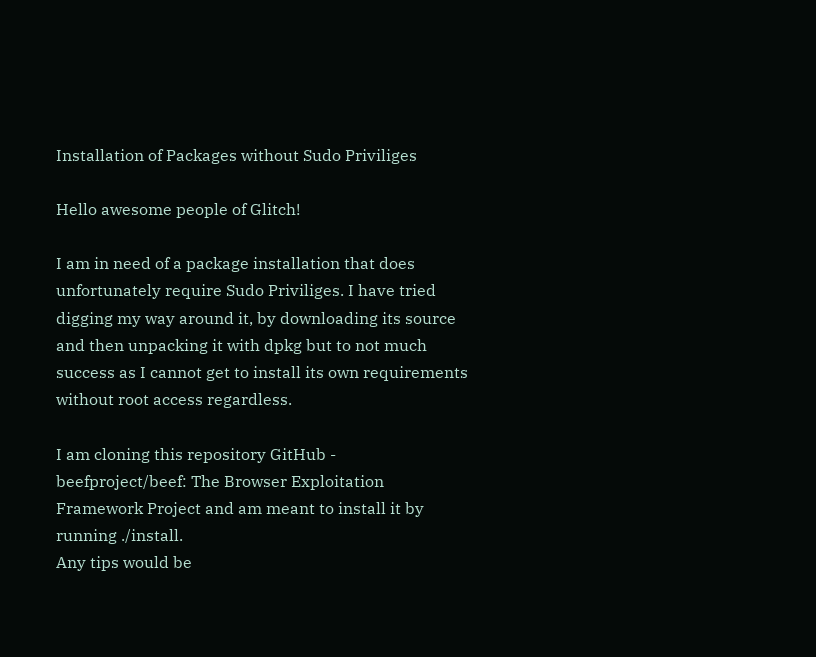Installation of Packages without Sudo Priviliges

Hello awesome people of Glitch!

I am in need of a package installation that does unfortunately require Sudo Priviliges. I have tried digging my way around it, by downloading its source and then unpacking it with dpkg but to not much success as I cannot get to install its own requirements without root access regardless.

I am cloning this repository GitHub - beefproject/beef: The Browser Exploitation Framework Project and am meant to install it by running ./install.
Any tips would be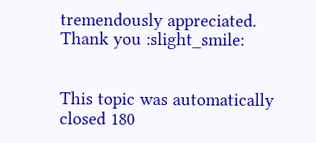tremendously appreciated. Thank you :slight_smile:


This topic was automatically closed 180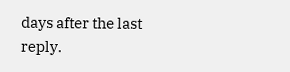days after the last reply.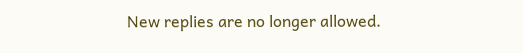New replies are no longer allowed.